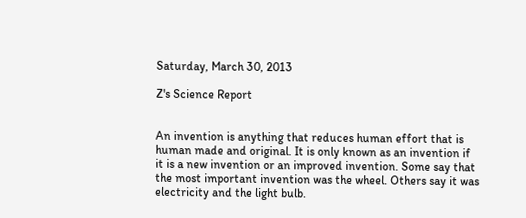Saturday, March 30, 2013

Z's Science Report


An invention is anything that reduces human effort that is human made and original. It is only known as an invention if it is a new invention or an improved invention. Some say that the most important invention was the wheel. Others say it was electricity and the light bulb.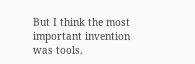But I think the most important invention was tools.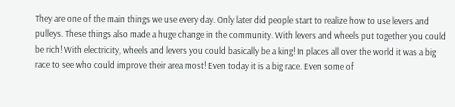They are one of the main things we use every day. Only later did people start to realize how to use levers and pulleys. These things also made a huge change in the community. With levers and wheels put together you could be rich! With electricity, wheels and levers you could basically be a king! In places all over the world it was a big race to see who could improve their area most! Even today it is a big race. Even some of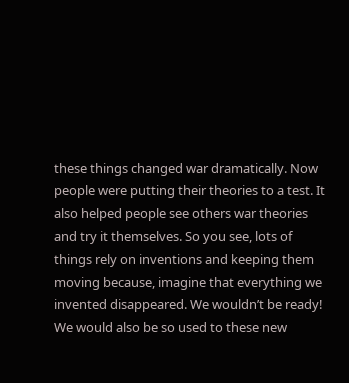these things changed war dramatically. Now people were putting their theories to a test. It also helped people see others war theories and try it themselves. So you see, lots of things rely on inventions and keeping them moving because, imagine that everything we invented disappeared. We wouldn’t be ready! We would also be so used to these new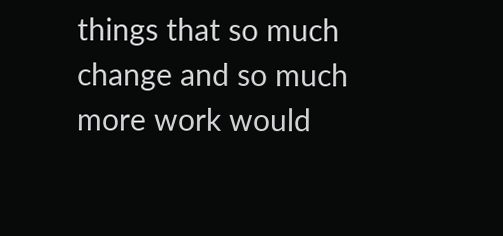things that so much change and so much more work would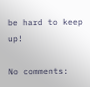be hard to keep up!

No comments: